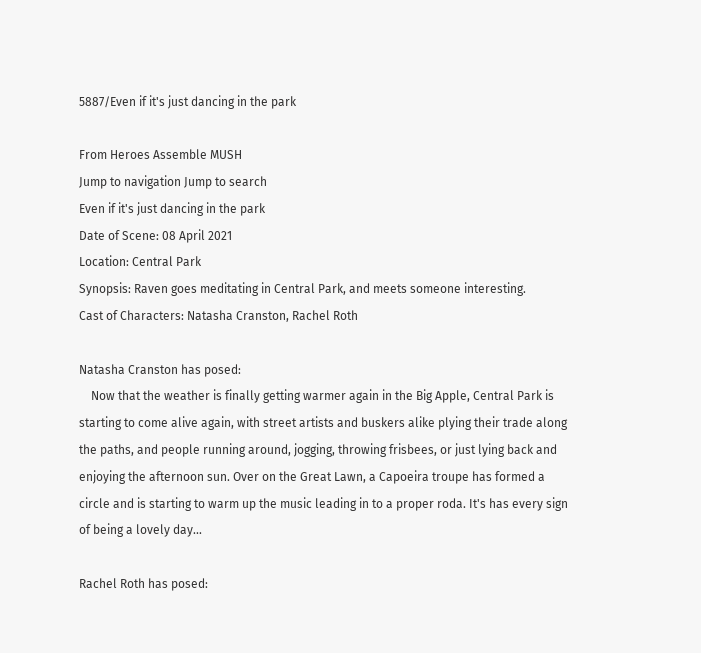5887/Even if it's just dancing in the park

From Heroes Assemble MUSH
Jump to navigation Jump to search
Even if it's just dancing in the park
Date of Scene: 08 April 2021
Location: Central Park
Synopsis: Raven goes meditating in Central Park, and meets someone interesting.
Cast of Characters: Natasha Cranston, Rachel Roth

Natasha Cranston has posed:
    Now that the weather is finally getting warmer again in the Big Apple, Central Park is starting to come alive again, with street artists and buskers alike plying their trade along the paths, and people running around, jogging, throwing frisbees, or just lying back and enjoying the afternoon sun. Over on the Great Lawn, a Capoeira troupe has formed a circle and is starting to warm up the music leading in to a proper roda. It's has every sign of being a lovely day...

Rachel Roth has posed: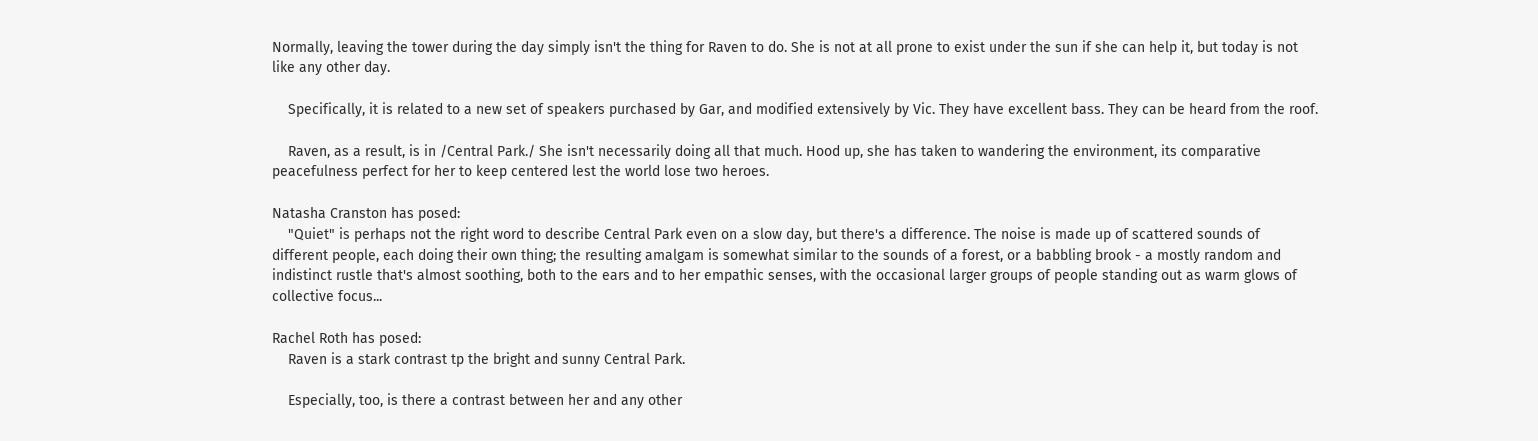Normally, leaving the tower during the day simply isn't the thing for Raven to do. She is not at all prone to exist under the sun if she can help it, but today is not like any other day.

    Specifically, it is related to a new set of speakers purchased by Gar, and modified extensively by Vic. They have excellent bass. They can be heard from the roof.

    Raven, as a result, is in /Central Park./ She isn't necessarily doing all that much. Hood up, she has taken to wandering the environment, its comparative peacefulness perfect for her to keep centered lest the world lose two heroes.

Natasha Cranston has posed:
    "Quiet" is perhaps not the right word to describe Central Park even on a slow day, but there's a difference. The noise is made up of scattered sounds of different people, each doing their own thing; the resulting amalgam is somewhat similar to the sounds of a forest, or a babbling brook - a mostly random and indistinct rustle that's almost soothing, both to the ears and to her empathic senses, with the occasional larger groups of people standing out as warm glows of collective focus...

Rachel Roth has posed:
    Raven is a stark contrast tp the bright and sunny Central Park.

    Especially, too, is there a contrast between her and any other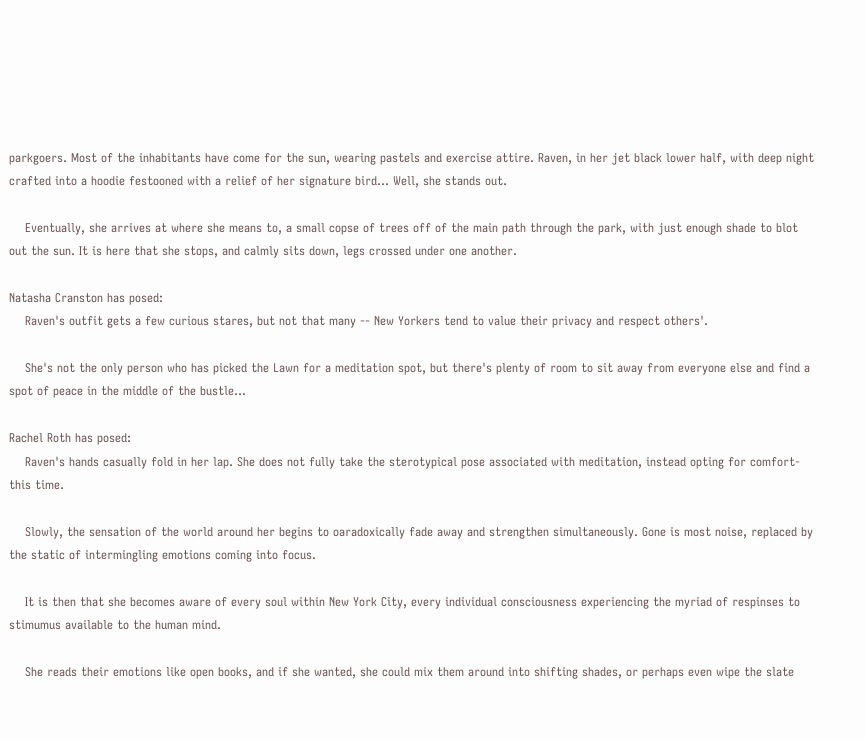parkgoers. Most of the inhabitants have come for the sun, wearing pastels and exercise attire. Raven, in her jet black lower half, with deep night crafted into a hoodie festooned with a relief of her signature bird... Well, she stands out.

    Eventually, she arrives at where she means to, a small copse of trees off of the main path through the park, with just enough shade to blot out the sun. It is here that she stops, and calmly sits down, legs crossed under one another.

Natasha Cranston has posed:
    Raven's outfit gets a few curious stares, but not that many -- New Yorkers tend to value their privacy and respect others'.

    She's not the only person who has picked the Lawn for a meditation spot, but there's plenty of room to sit away from everyone else and find a spot of peace in the middle of the bustle...

Rachel Roth has posed:
    Raven's hands casually fold in her lap. She does not fully take the sterotypical pose associated with meditation, instead opting for comfort- this time.

    Slowly, the sensation of the world around her begins to oaradoxically fade away and strengthen simultaneously. Gone is most noise, replaced by the static of intermingling emotions coming into focus.

    It is then that she becomes aware of every soul within New York City, every individual consciousness experiencing the myriad of respinses to stimumus available to the human mind.

    She reads their emotions like open books, and if she wanted, she could mix them around into shifting shades, or perhaps even wipe the slate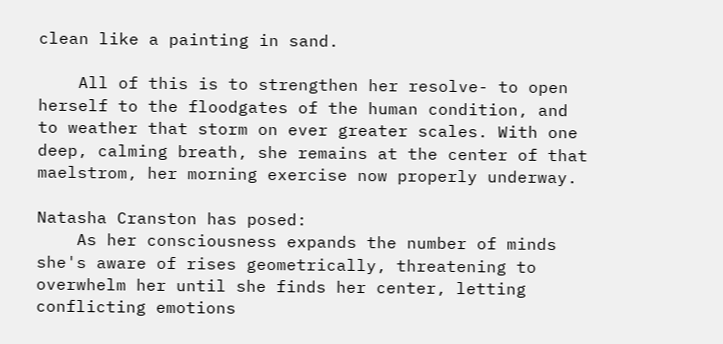clean like a painting in sand.

    All of this is to strengthen her resolve- to open herself to the floodgates of the human condition, and to weather that storm on ever greater scales. With one deep, calming breath, she remains at the center of that maelstrom, her morning exercise now properly underway.

Natasha Cranston has posed:
    As her consciousness expands the number of minds she's aware of rises geometrically, threatening to overwhelm her until she finds her center, letting conflicting emotions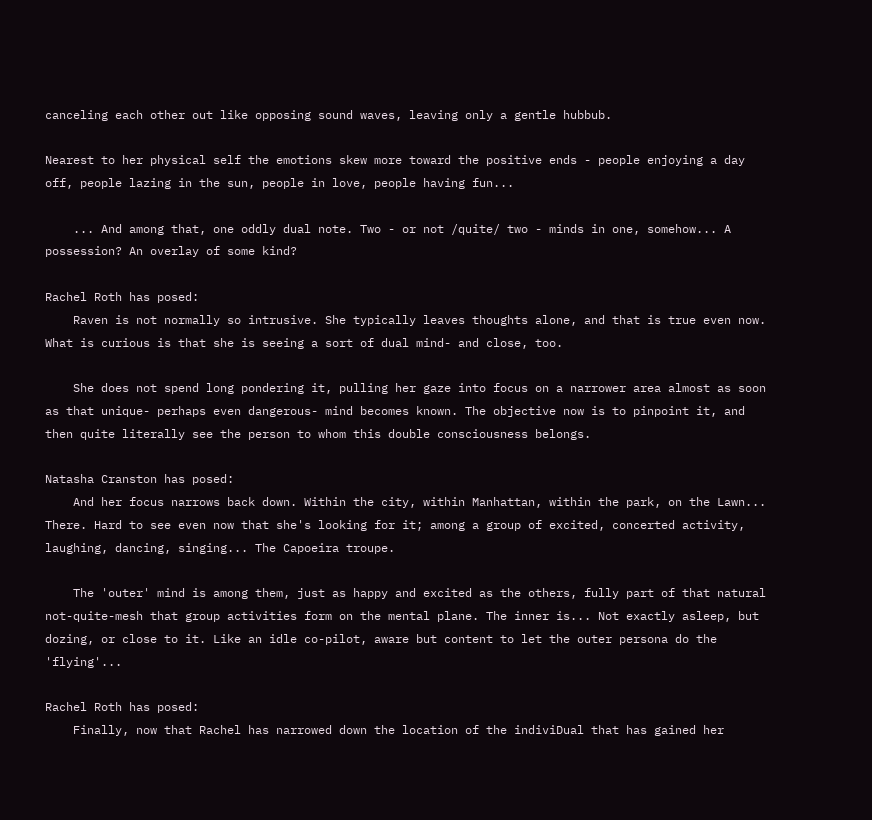canceling each other out like opposing sound waves, leaving only a gentle hubbub.

Nearest to her physical self the emotions skew more toward the positive ends - people enjoying a day off, people lazing in the sun, people in love, people having fun...

    ... And among that, one oddly dual note. Two - or not /quite/ two - minds in one, somehow... A possession? An overlay of some kind?

Rachel Roth has posed:
    Raven is not normally so intrusive. She typically leaves thoughts alone, and that is true even now. What is curious is that she is seeing a sort of dual mind- and close, too.

    She does not spend long pondering it, pulling her gaze into focus on a narrower area almost as soon as that unique- perhaps even dangerous- mind becomes known. The objective now is to pinpoint it, and then quite literally see the person to whom this double consciousness belongs.

Natasha Cranston has posed:
    And her focus narrows back down. Within the city, within Manhattan, within the park, on the Lawn... There. Hard to see even now that she's looking for it; among a group of excited, concerted activity, laughing, dancing, singing... The Capoeira troupe.

    The 'outer' mind is among them, just as happy and excited as the others, fully part of that natural not-quite-mesh that group activities form on the mental plane. The inner is... Not exactly asleep, but dozing, or close to it. Like an idle co-pilot, aware but content to let the outer persona do the 'flying'...

Rachel Roth has posed:
    Finally, now that Rachel has narrowed down the location of the indiviDual that has gained her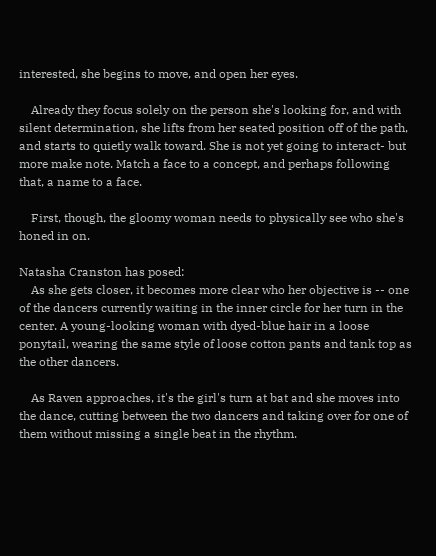interested, she begins to move, and open her eyes.

    Already they focus solely on the person she's looking for, and with silent determination, she lifts from her seated position off of the path, and starts to quietly walk toward. She is not yet going to interact- but more make note. Match a face to a concept, and perhaps following that, a name to a face.

    First, though, the gloomy woman needs to physically see who she's honed in on.

Natasha Cranston has posed:
    As she gets closer, it becomes more clear who her objective is -- one of the dancers currently waiting in the inner circle for her turn in the center. A young-looking woman with dyed-blue hair in a loose ponytail, wearing the same style of loose cotton pants and tank top as the other dancers.

    As Raven approaches, it's the girl's turn at bat and she moves into the dance, cutting between the two dancers and taking over for one of them without missing a single beat in the rhythm.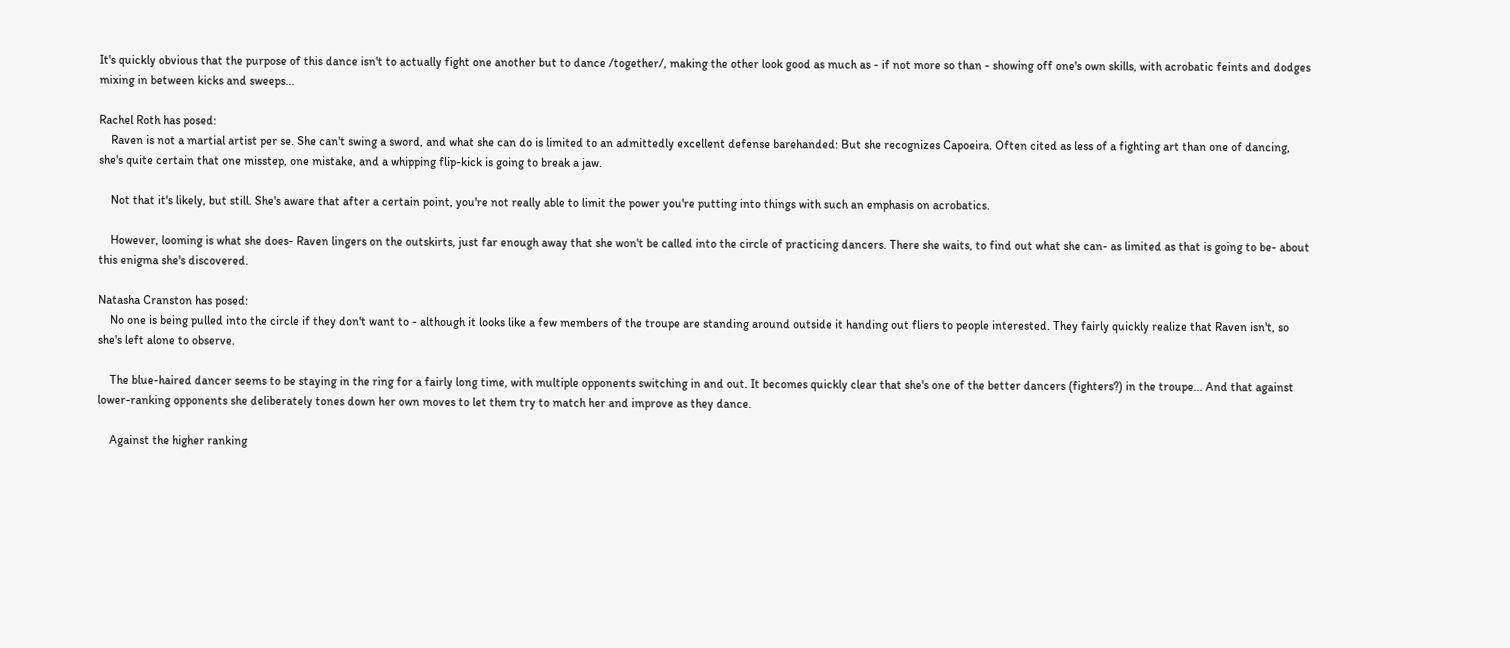It's quickly obvious that the purpose of this dance isn't to actually fight one another but to dance /together/, making the other look good as much as - if not more so than - showing off one's own skills, with acrobatic feints and dodges mixing in between kicks and sweeps...

Rachel Roth has posed:
    Raven is not a martial artist per se. She can't swing a sword, and what she can do is limited to an admittedly excellent defense barehanded: But she recognizes Capoeira. Often cited as less of a fighting art than one of dancing, she's quite certain that one misstep, one mistake, and a whipping flip-kick is going to break a jaw.

    Not that it's likely, but still. She's aware that after a certain point, you're not really able to limit the power you're putting into things with such an emphasis on acrobatics.

    However, looming is what she does- Raven lingers on the outskirts, just far enough away that she won't be called into the circle of practicing dancers. There she waits, to find out what she can- as limited as that is going to be- about this enigma she's discovered.

Natasha Cranston has posed:
    No one is being pulled into the circle if they don't want to - although it looks like a few members of the troupe are standing around outside it handing out fliers to people interested. They fairly quickly realize that Raven isn't, so she's left alone to observe.

    The blue-haired dancer seems to be staying in the ring for a fairly long time, with multiple opponents switching in and out. It becomes quickly clear that she's one of the better dancers (fighters?) in the troupe... And that against lower-ranking opponents she deliberately tones down her own moves to let them try to match her and improve as they dance.

    Against the higher ranking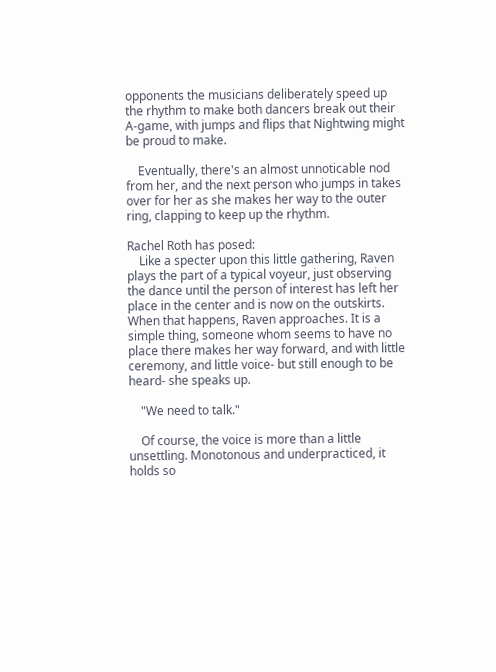opponents the musicians deliberately speed up the rhythm to make both dancers break out their A-game, with jumps and flips that Nightwing might be proud to make.

    Eventually, there's an almost unnoticable nod from her, and the next person who jumps in takes over for her as she makes her way to the outer ring, clapping to keep up the rhythm.

Rachel Roth has posed:
    Like a specter upon this little gathering, Raven plays the part of a typical voyeur, just observing the dance until the person of interest has left her place in the center and is now on the outskirts. When that happens, Raven approaches. It is a simple thing, someone whom seems to have no place there makes her way forward, and with little ceremony, and little voice- but still enough to be heard- she speaks up.

    "We need to talk."

    Of course, the voice is more than a little unsettling. Monotonous and underpracticed, it holds so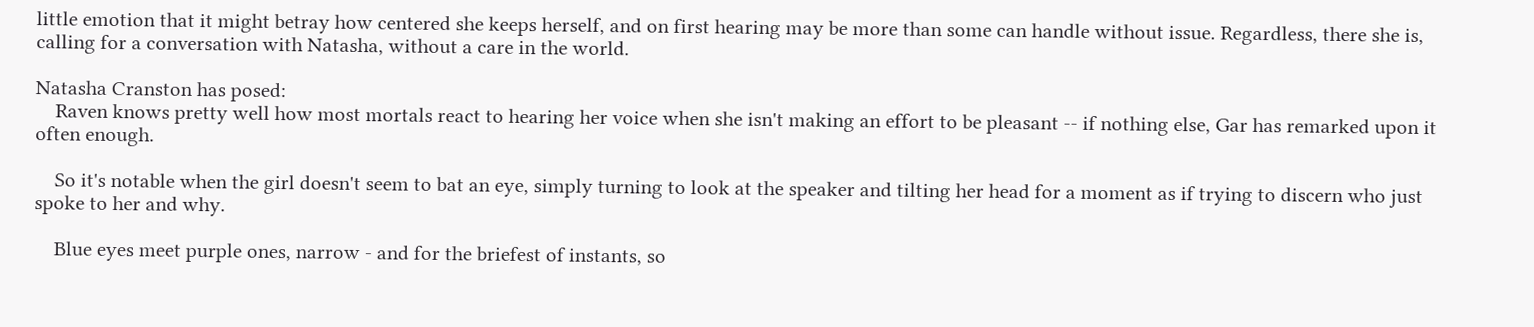little emotion that it might betray how centered she keeps herself, and on first hearing may be more than some can handle without issue. Regardless, there she is, calling for a conversation with Natasha, without a care in the world.

Natasha Cranston has posed:
    Raven knows pretty well how most mortals react to hearing her voice when she isn't making an effort to be pleasant -- if nothing else, Gar has remarked upon it often enough.

    So it's notable when the girl doesn't seem to bat an eye, simply turning to look at the speaker and tilting her head for a moment as if trying to discern who just spoke to her and why.

    Blue eyes meet purple ones, narrow - and for the briefest of instants, so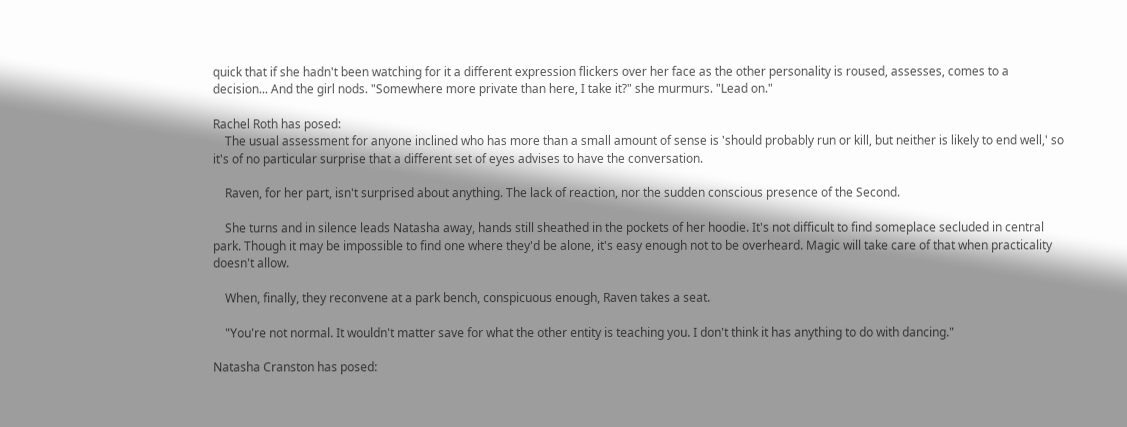quick that if she hadn't been watching for it a different expression flickers over her face as the other personality is roused, assesses, comes to a decision... And the girl nods. "Somewhere more private than here, I take it?" she murmurs. "Lead on."

Rachel Roth has posed:
    The usual assessment for anyone inclined who has more than a small amount of sense is 'should probably run or kill, but neither is likely to end well,' so it's of no particular surprise that a different set of eyes advises to have the conversation.

    Raven, for her part, isn't surprised about anything. The lack of reaction, nor the sudden conscious presence of the Second.

    She turns and in silence leads Natasha away, hands still sheathed in the pockets of her hoodie. It's not difficult to find someplace secluded in central park. Though it may be impossible to find one where they'd be alone, it's easy enough not to be overheard. Magic will take care of that when practicality doesn't allow.

    When, finally, they reconvene at a park bench, conspicuous enough, Raven takes a seat.

    "You're not normal. It wouldn't matter save for what the other entity is teaching you. I don't think it has anything to do with dancing."

Natasha Cranston has posed: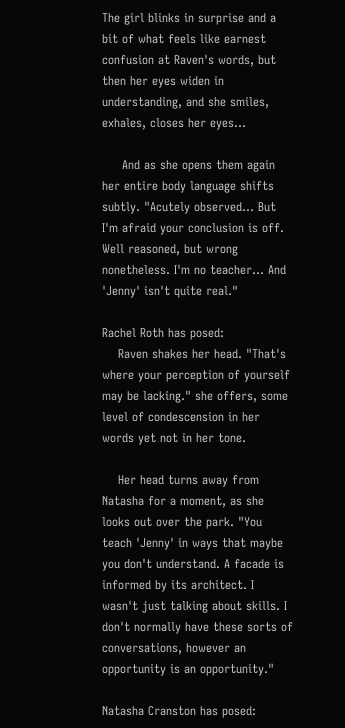The girl blinks in surprise and a bit of what feels like earnest confusion at Raven's words, but then her eyes widen in understanding, and she smiles, exhales, closes her eyes...

     And as she opens them again her entire body language shifts subtly. "Acutely observed... But I'm afraid your conclusion is off. Well reasoned, but wrong nonetheless. I'm no teacher... And 'Jenny' isn't quite real."

Rachel Roth has posed:
    Raven shakes her head. "That's where your perception of yourself may be lacking." she offers, some level of condescension in her words yet not in her tone.

    Her head turns away from Natasha for a moment, as she looks out over the park. "You teach 'Jenny' in ways that maybe you don't understand. A facade is informed by its architect. I wasn't just talking about skills. I don't normally have these sorts of conversations, however an opportunity is an opportunity."

Natasha Cranston has posed: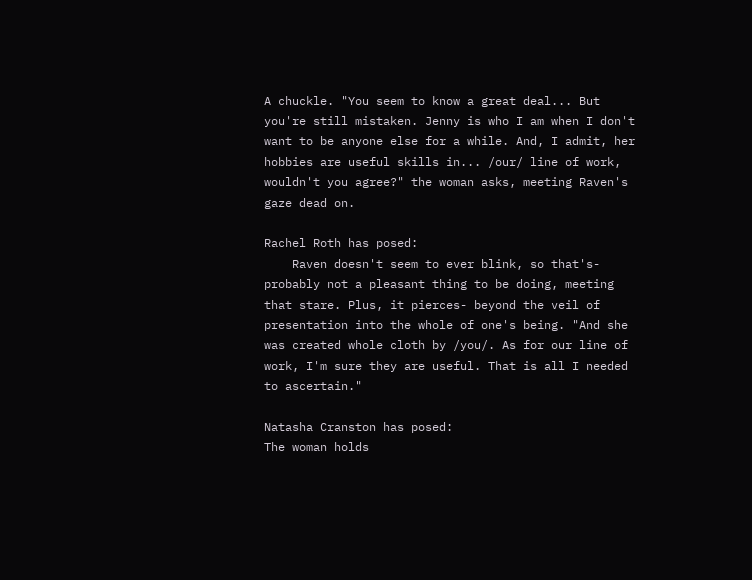A chuckle. "You seem to know a great deal... But you're still mistaken. Jenny is who I am when I don't want to be anyone else for a while. And, I admit, her hobbies are useful skills in... /our/ line of work, wouldn't you agree?" the woman asks, meeting Raven's gaze dead on.

Rachel Roth has posed:
    Raven doesn't seem to ever blink, so that's- probably not a pleasant thing to be doing, meeting that stare. Plus, it pierces- beyond the veil of presentation into the whole of one's being. "And she was created whole cloth by /you/. As for our line of work, I'm sure they are useful. That is all I needed to ascertain."

Natasha Cranston has posed:
The woman holds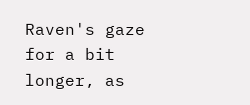Raven's gaze for a bit longer, as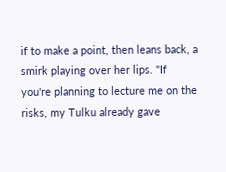if to make a point, then leans back, a smirk playing over her lips. "If you're planning to lecture me on the risks, my Tulku already gave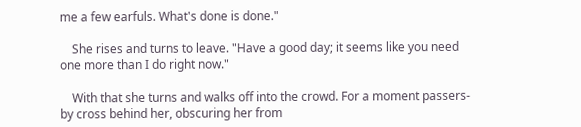me a few earfuls. What's done is done."

    She rises and turns to leave. "Have a good day; it seems like you need one more than I do right now."

    With that she turns and walks off into the crowd. For a moment passers-by cross behind her, obscuring her from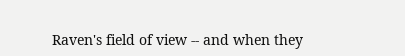Raven's field of view -- and when they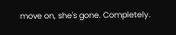move on, she's gone. Completely.